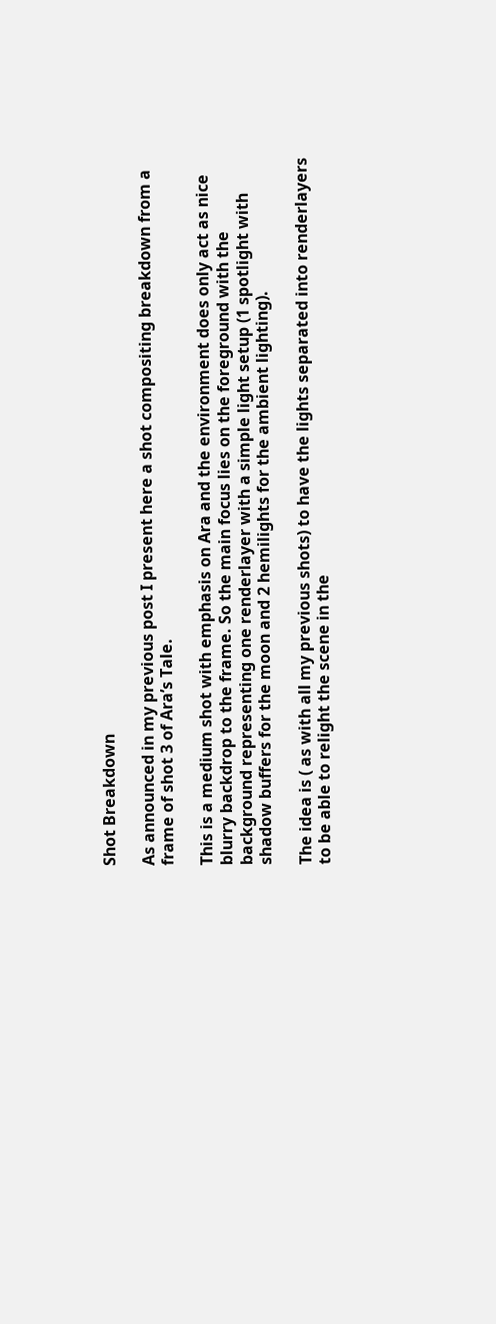Shot Breakdown

As announced in my previous post I present here a shot compositing breakdown from a frame of shot 3 of Ara’s Tale.

This is a medium shot with emphasis on Ara and the environment does only act as nice blurry backdrop to the frame. So the main focus lies on the foreground with the background representing one renderlayer with a simple light setup (1 spotlight with shadow buffers for the moon and 2 hemilights for the ambient lighting).

The idea is ( as with all my previous shots) to have the lights separated into renderlayers to be able to relight the scene in the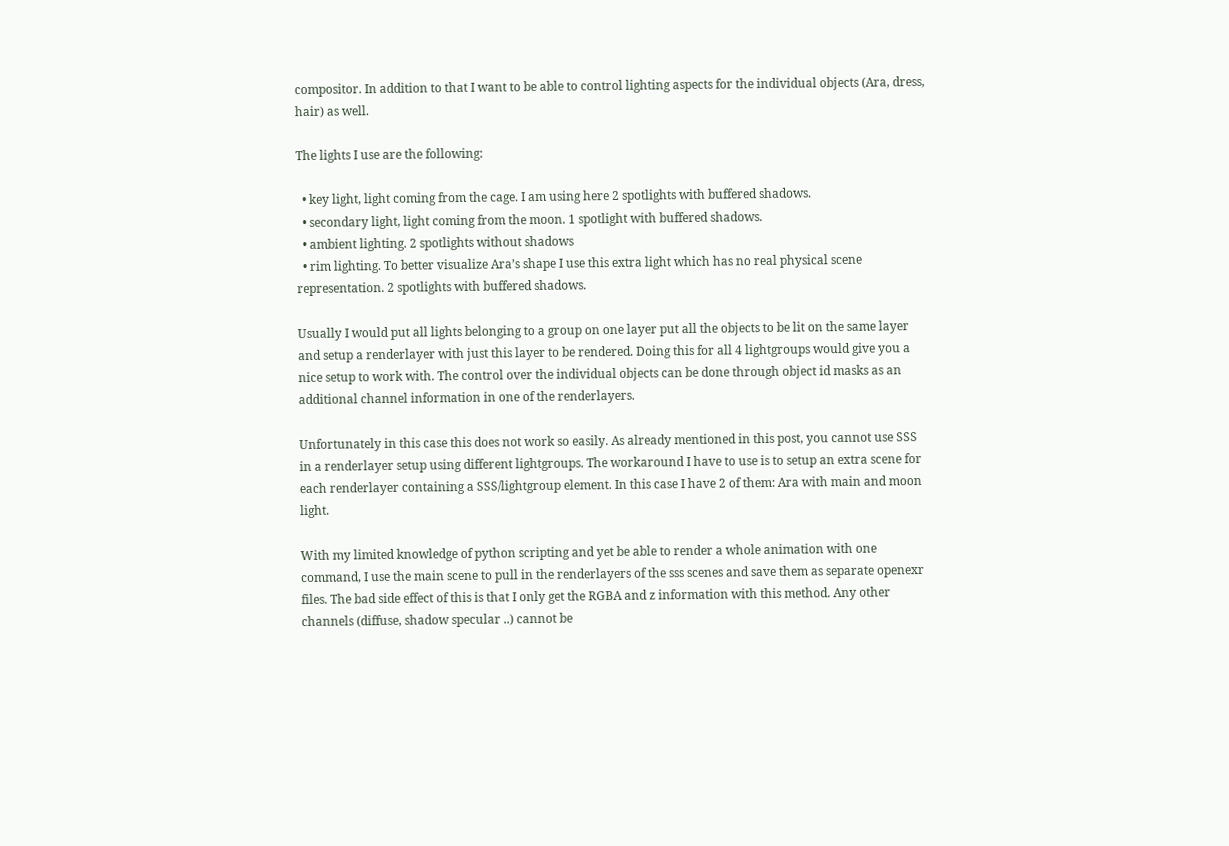compositor. In addition to that I want to be able to control lighting aspects for the individual objects (Ara, dress, hair) as well.

The lights I use are the following:

  • key light, light coming from the cage. I am using here 2 spotlights with buffered shadows.
  • secondary light, light coming from the moon. 1 spotlight with buffered shadows.
  • ambient lighting. 2 spotlights without shadows
  • rim lighting. To better visualize Ara’s shape I use this extra light which has no real physical scene representation. 2 spotlights with buffered shadows.

Usually I would put all lights belonging to a group on one layer put all the objects to be lit on the same layer and setup a renderlayer with just this layer to be rendered. Doing this for all 4 lightgroups would give you a nice setup to work with. The control over the individual objects can be done through object id masks as an additional channel information in one of the renderlayers.

Unfortunately in this case this does not work so easily. As already mentioned in this post, you cannot use SSS in a renderlayer setup using different lightgroups. The workaround I have to use is to setup an extra scene for each renderlayer containing a SSS/lightgroup element. In this case I have 2 of them: Ara with main and moon light.

With my limited knowledge of python scripting and yet be able to render a whole animation with one command, I use the main scene to pull in the renderlayers of the sss scenes and save them as separate openexr files. The bad side effect of this is that I only get the RGBA and z information with this method. Any other channels (diffuse, shadow specular ..) cannot be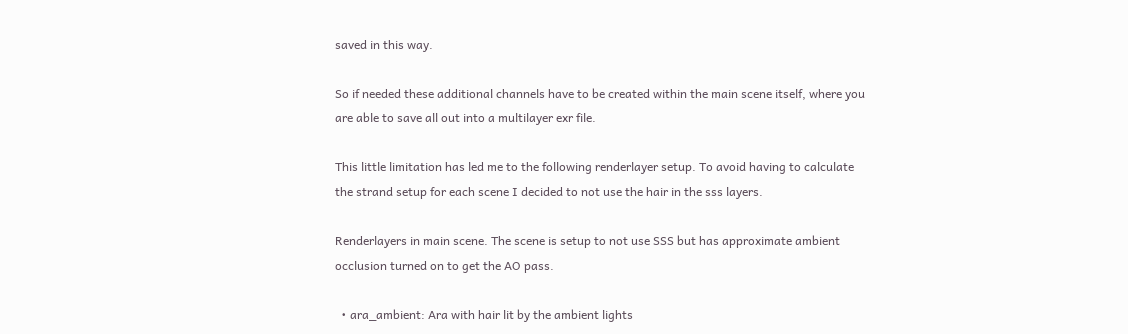saved in this way.

So if needed these additional channels have to be created within the main scene itself, where you are able to save all out into a multilayer exr file.

This little limitation has led me to the following renderlayer setup. To avoid having to calculate the strand setup for each scene I decided to not use the hair in the sss layers.

Renderlayers in main scene. The scene is setup to not use SSS but has approximate ambient occlusion turned on to get the AO pass.

  • ara_ambient: Ara with hair lit by the ambient lights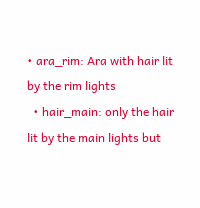• ara_rim: Ara with hair lit by the rim lights
  • hair_main: only the hair lit by the main lights but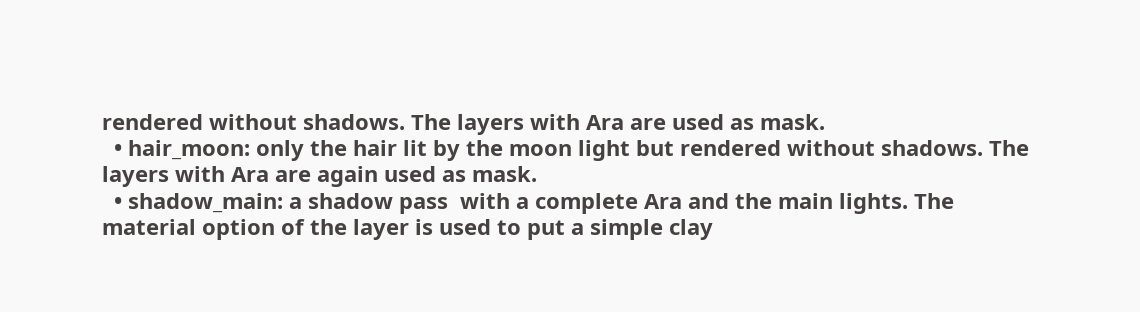rendered without shadows. The layers with Ara are used as mask.
  • hair_moon: only the hair lit by the moon light but rendered without shadows. The layers with Ara are again used as mask.
  • shadow_main: a shadow pass  with a complete Ara and the main lights. The material option of the layer is used to put a simple clay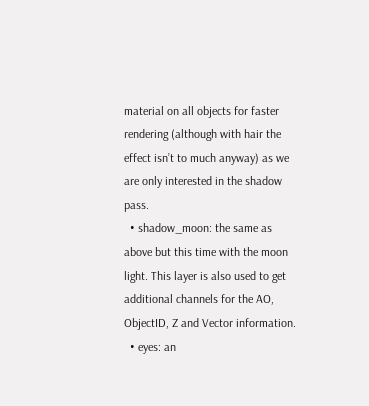material on all objects for faster rendering (although with hair the effect isn’t to much anyway) as we are only interested in the shadow pass.
  • shadow_moon: the same as above but this time with the moon light. This layer is also used to get additional channels for the AO, ObjectID, Z and Vector information.
  • eyes: an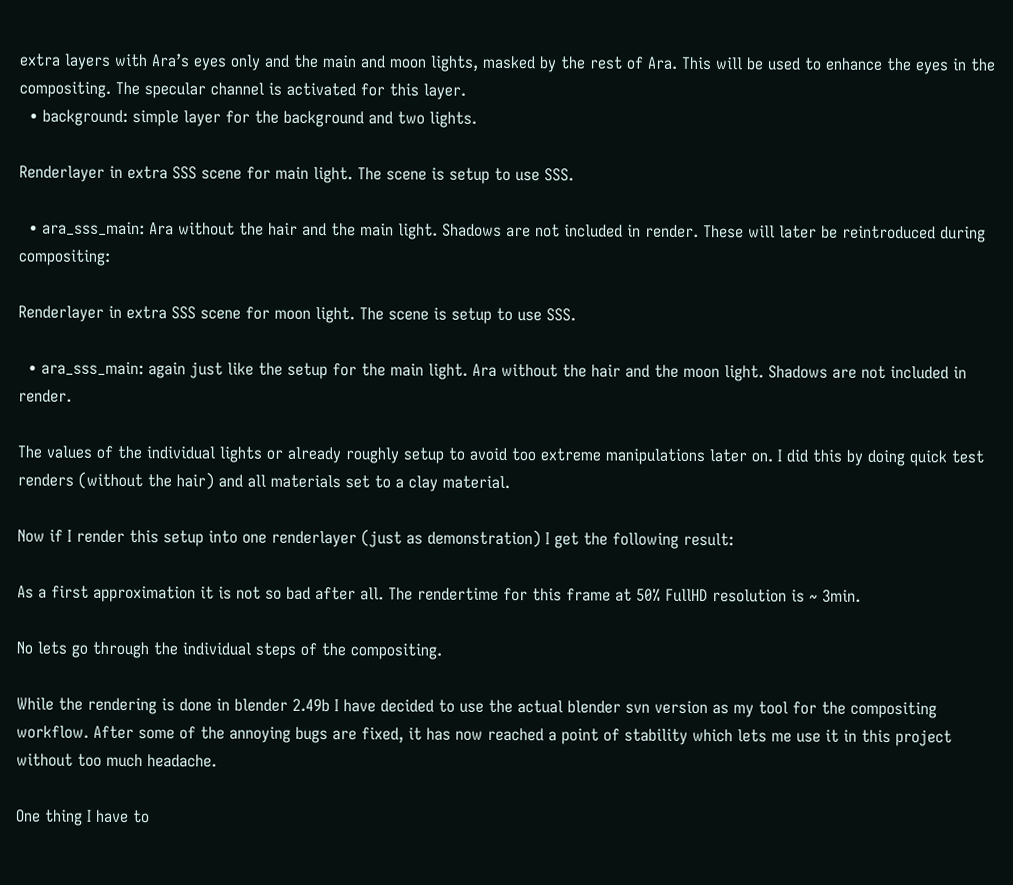extra layers with Ara’s eyes only and the main and moon lights, masked by the rest of Ara. This will be used to enhance the eyes in the compositing. The specular channel is activated for this layer.
  • background: simple layer for the background and two lights.

Renderlayer in extra SSS scene for main light. The scene is setup to use SSS.

  • ara_sss_main: Ara without the hair and the main light. Shadows are not included in render. These will later be reintroduced during compositing:

Renderlayer in extra SSS scene for moon light. The scene is setup to use SSS.

  • ara_sss_main: again just like the setup for the main light. Ara without the hair and the moon light. Shadows are not included in render.

The values of the individual lights or already roughly setup to avoid too extreme manipulations later on. I did this by doing quick test renders (without the hair) and all materials set to a clay material.

Now if I render this setup into one renderlayer (just as demonstration) I get the following result:

As a first approximation it is not so bad after all. The rendertime for this frame at 50% FullHD resolution is ~ 3min.

No lets go through the individual steps of the compositing.

While the rendering is done in blender 2.49b I have decided to use the actual blender svn version as my tool for the compositing workflow. After some of the annoying bugs are fixed, it has now reached a point of stability which lets me use it in this project without too much headache.

One thing I have to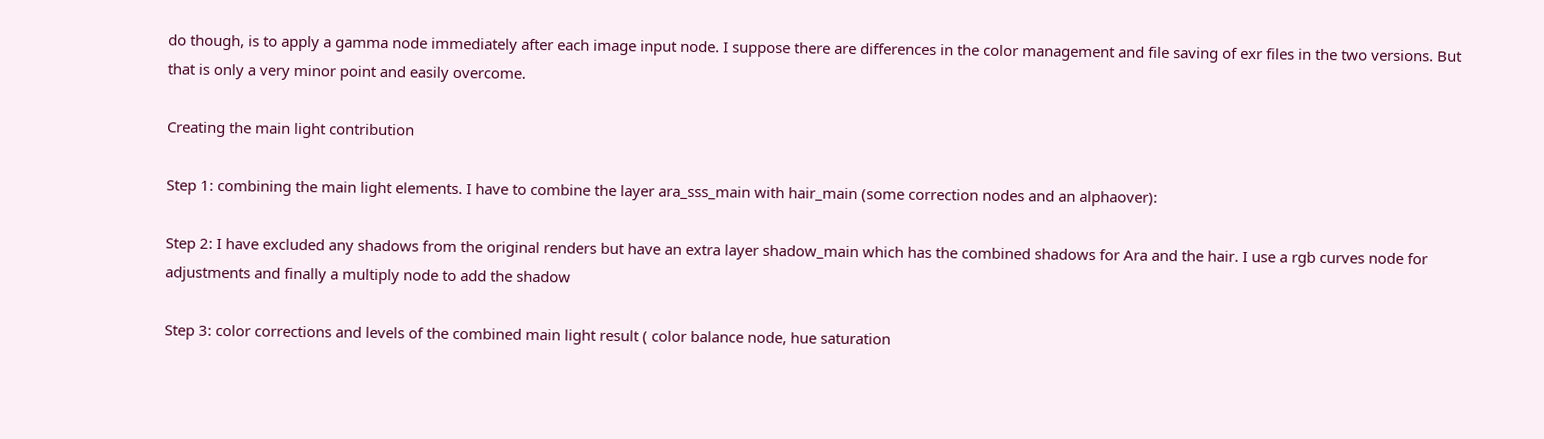do though, is to apply a gamma node immediately after each image input node. I suppose there are differences in the color management and file saving of exr files in the two versions. But that is only a very minor point and easily overcome.

Creating the main light contribution

Step 1: combining the main light elements. I have to combine the layer ara_sss_main with hair_main (some correction nodes and an alphaover):

Step 2: I have excluded any shadows from the original renders but have an extra layer shadow_main which has the combined shadows for Ara and the hair. I use a rgb curves node for adjustments and finally a multiply node to add the shadow

Step 3: color corrections and levels of the combined main light result ( color balance node, hue saturation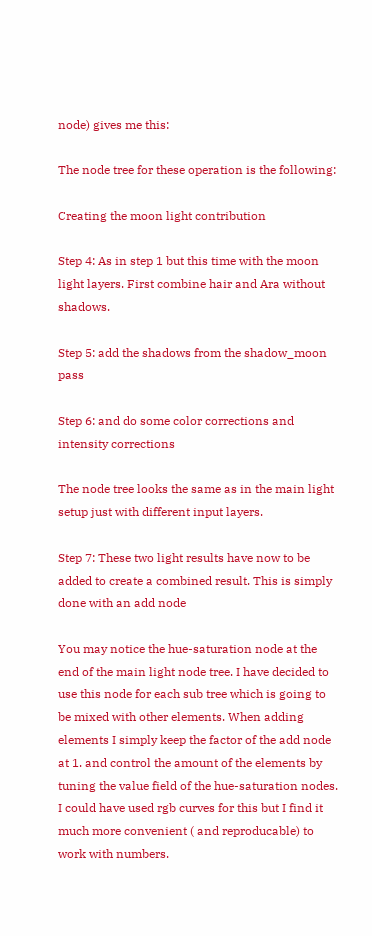node) gives me this:

The node tree for these operation is the following:

Creating the moon light contribution

Step 4: As in step 1 but this time with the moon light layers. First combine hair and Ara without shadows.

Step 5: add the shadows from the shadow_moon pass

Step 6: and do some color corrections and intensity corrections

The node tree looks the same as in the main light setup just with different input layers.

Step 7: These two light results have now to be added to create a combined result. This is simply done with an add node

You may notice the hue-saturation node at the end of the main light node tree. I have decided to use this node for each sub tree which is going to be mixed with other elements. When adding elements I simply keep the factor of the add node at 1. and control the amount of the elements by tuning the value field of the hue-saturation nodes. I could have used rgb curves for this but I find it much more convenient ( and reproducable) to work with numbers.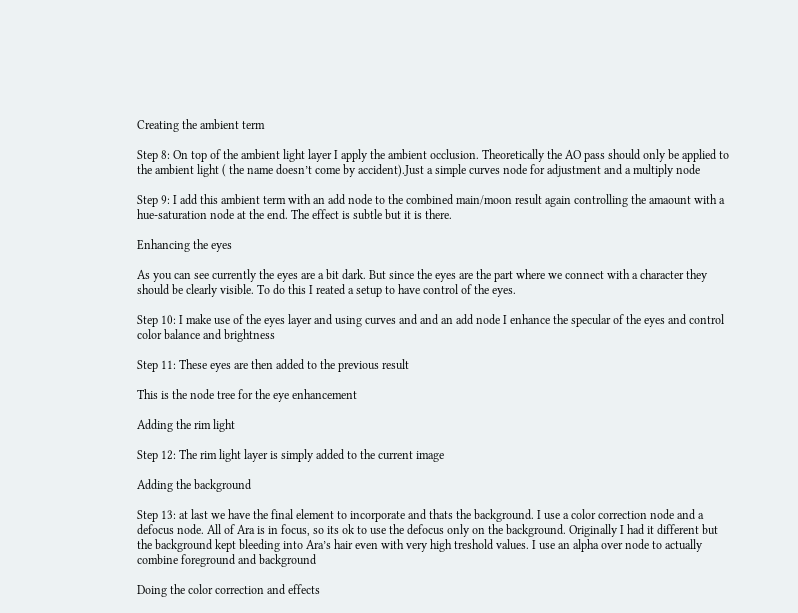Creating the ambient term

Step 8: On top of the ambient light layer I apply the ambient occlusion. Theoretically the AO pass should only be applied to the ambient light ( the name doesn’t come by accident).Just a simple curves node for adjustment and a multiply node

Step 9: I add this ambient term with an add node to the combined main/moon result again controlling the amaount with a hue-saturation node at the end. The effect is subtle but it is there.

Enhancing the eyes

As you can see currently the eyes are a bit dark. But since the eyes are the part where we connect with a character they should be clearly visible. To do this I reated a setup to have control of the eyes.

Step 10: I make use of the eyes layer and using curves and and an add node I enhance the specular of the eyes and control color balance and brightness

Step 11: These eyes are then added to the previous result

This is the node tree for the eye enhancement

Adding the rim light

Step 12: The rim light layer is simply added to the current image

Adding the background

Step 13: at last we have the final element to incorporate and thats the background. I use a color correction node and a defocus node. All of Ara is in focus, so its ok to use the defocus only on the background. Originally I had it different but the background kept bleeding into Ara’s hair even with very high treshold values. I use an alpha over node to actually combine foreground and background

Doing the color correction and effects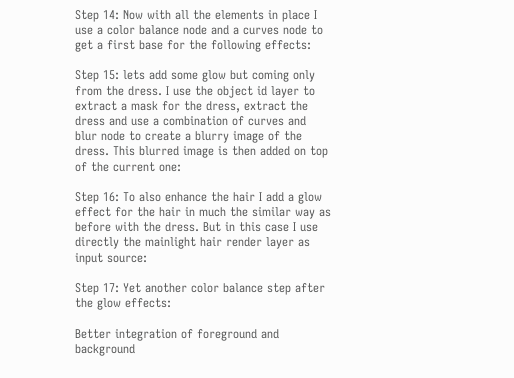Step 14: Now with all the elements in place I use a color balance node and a curves node to get a first base for the following effects:

Step 15: lets add some glow but coming only from the dress. I use the object id layer to extract a mask for the dress, extract the dress and use a combination of curves and blur node to create a blurry image of the dress. This blurred image is then added on top of the current one:

Step 16: To also enhance the hair I add a glow effect for the hair in much the similar way as before with the dress. But in this case I use directly the mainlight hair render layer as input source:

Step 17: Yet another color balance step after the glow effects:

Better integration of foreground and background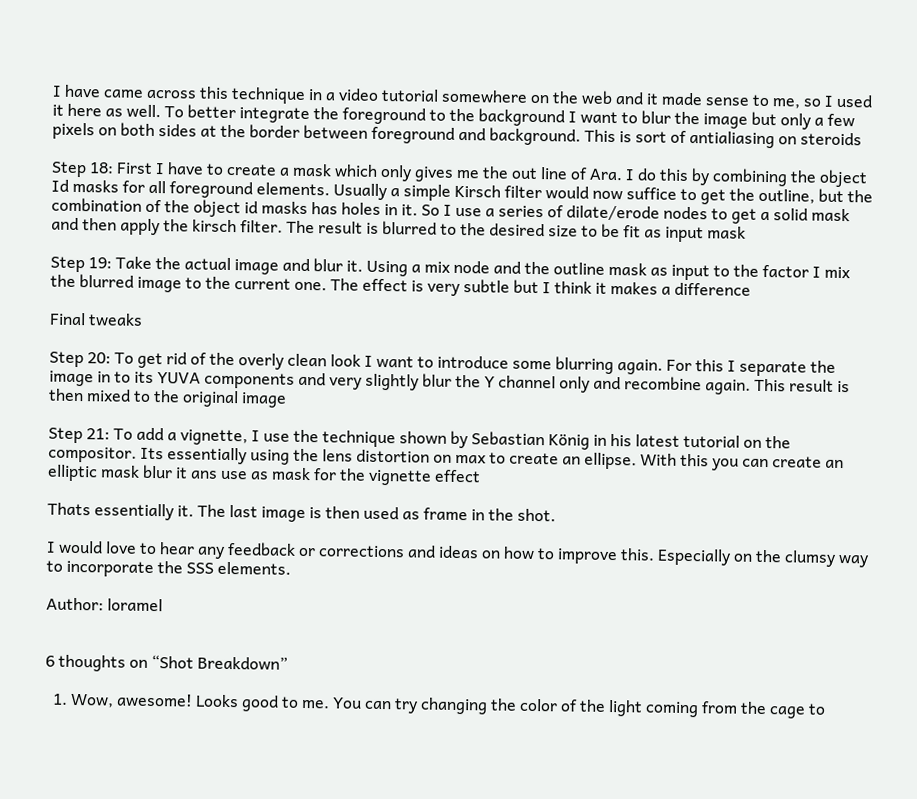I have came across this technique in a video tutorial somewhere on the web and it made sense to me, so I used it here as well. To better integrate the foreground to the background I want to blur the image but only a few pixels on both sides at the border between foreground and background. This is sort of antialiasing on steroids

Step 18: First I have to create a mask which only gives me the out line of Ara. I do this by combining the object Id masks for all foreground elements. Usually a simple Kirsch filter would now suffice to get the outline, but the combination of the object id masks has holes in it. So I use a series of dilate/erode nodes to get a solid mask and then apply the kirsch filter. The result is blurred to the desired size to be fit as input mask

Step 19: Take the actual image and blur it. Using a mix node and the outline mask as input to the factor I mix the blurred image to the current one. The effect is very subtle but I think it makes a difference

Final tweaks

Step 20: To get rid of the overly clean look I want to introduce some blurring again. For this I separate the image in to its YUVA components and very slightly blur the Y channel only and recombine again. This result is then mixed to the original image

Step 21: To add a vignette, I use the technique shown by Sebastian König in his latest tutorial on the compositor. Its essentially using the lens distortion on max to create an ellipse. With this you can create an elliptic mask blur it ans use as mask for the vignette effect

Thats essentially it. The last image is then used as frame in the shot.

I would love to hear any feedback or corrections and ideas on how to improve this. Especially on the clumsy way to incorporate the SSS elements.

Author: loramel


6 thoughts on “Shot Breakdown”

  1. Wow, awesome! Looks good to me. You can try changing the color of the light coming from the cage to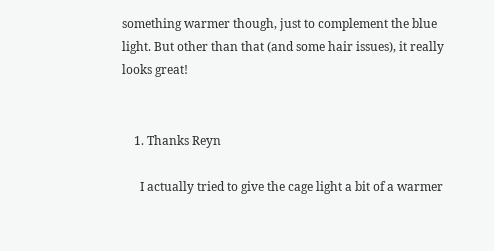something warmer though, just to complement the blue light. But other than that (and some hair issues), it really looks great!


    1. Thanks Reyn

      I actually tried to give the cage light a bit of a warmer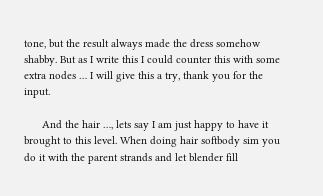tone, but the result always made the dress somehow shabby. But as I write this I could counter this with some extra nodes … I will give this a try, thank you for the input.

      And the hair …, lets say I am just happy to have it brought to this level. When doing hair softbody sim you do it with the parent strands and let blender fill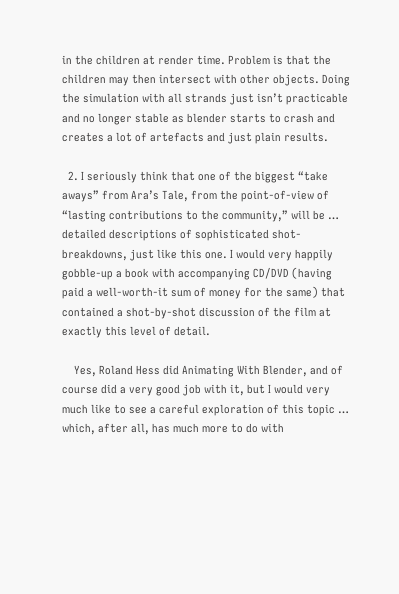in the children at render time. Problem is that the children may then intersect with other objects. Doing the simulation with all strands just isn’t practicable and no longer stable as blender starts to crash and creates a lot of artefacts and just plain results.

  2. I seriously think that one of the biggest “take aways” from Ara’s Tale, from the point-of-view of “lasting contributions to the community,” will be … detailed descriptions of sophisticated shot-breakdowns, just like this one. I would very happily gobble-up a book with accompanying CD/DVD (having paid a well-worth-it sum of money for the same) that contained a shot-by-shot discussion of the film at exactly this level of detail.

    Yes, Roland Hess did Animating With Blender, and of course did a very good job with it, but I would very much like to see a careful exploration of this topic … which, after all, has much more to do with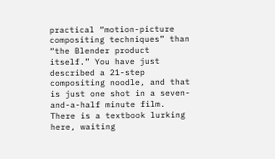practical “motion-picture compositing techniques” than “the Blender product itself.” You have just described a 21-step compositing noodle, and that is just one shot in a seven-and-a-half minute film. There is a textbook lurking here, waiting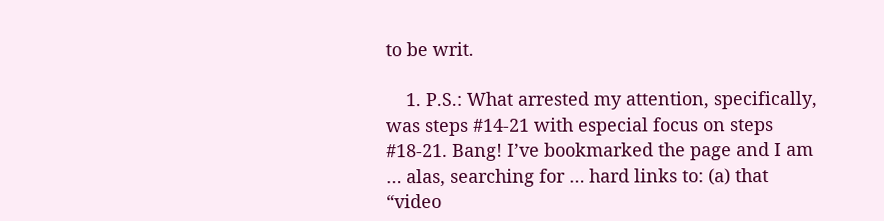to be writ.

    1. P.S.: What arrested my attention, specifically, was steps #14-21 with especial focus on steps #18-21. Bang! I’ve bookmarked the page and I am … alas, searching for … hard links to: (a) that “video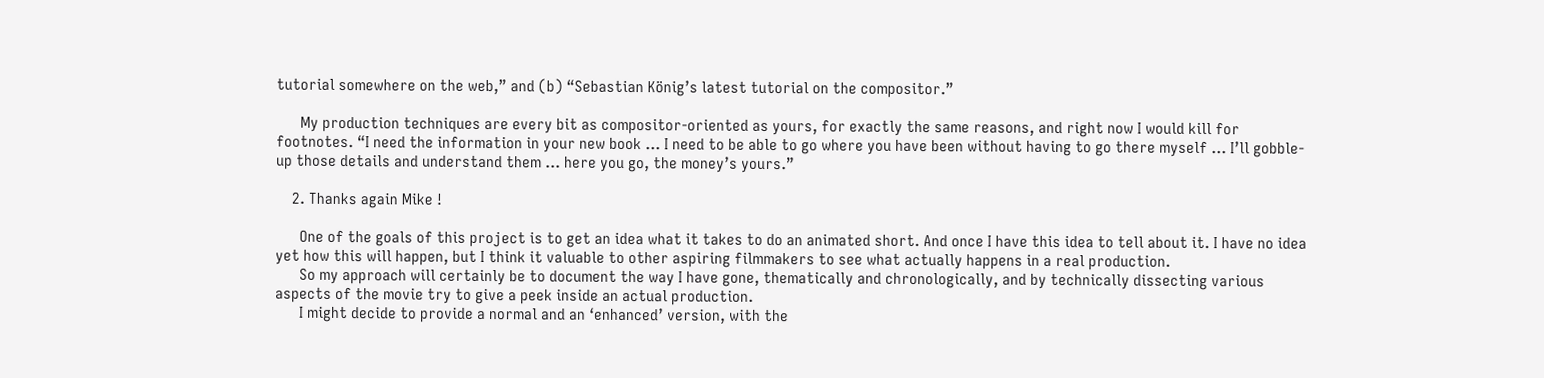tutorial somewhere on the web,” and (b) “Sebastian König’s latest tutorial on the compositor.”

      My production techniques are every bit as compositor-oriented as yours, for exactly the same reasons, and right now I would kill for footnotes. “I need the information in your new book … I need to be able to go where you have been without having to go there myself … I’ll gobble-up those details and understand them … here you go, the money’s yours.”

    2. Thanks again Mike !

      One of the goals of this project is to get an idea what it takes to do an animated short. And once I have this idea to tell about it. I have no idea yet how this will happen, but I think it valuable to other aspiring filmmakers to see what actually happens in a real production.
      So my approach will certainly be to document the way I have gone, thematically and chronologically, and by technically dissecting various aspects of the movie try to give a peek inside an actual production.
      I might decide to provide a normal and an ‘enhanced’ version, with the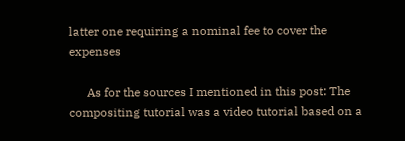latter one requiring a nominal fee to cover the expenses

      As for the sources I mentioned in this post: The compositing tutorial was a video tutorial based on a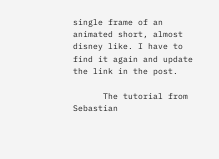single frame of an animated short, almost disney like. I have to find it again and update the link in the post.

      The tutorial from Sebastian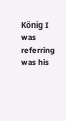König I was referring was his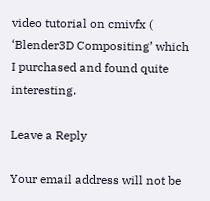video tutorial on cmivfx ( ‘Blender3D Compositing’ which I purchased and found quite interesting.

Leave a Reply

Your email address will not be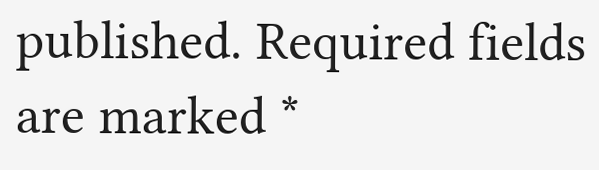published. Required fields are marked *